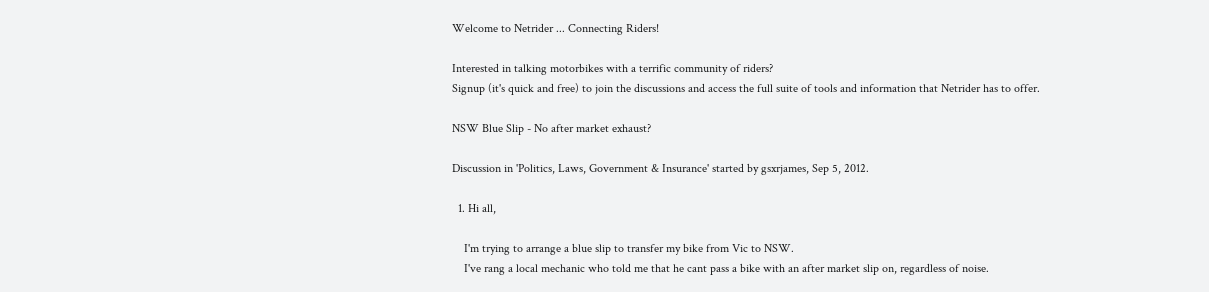Welcome to Netrider ... Connecting Riders!

Interested in talking motorbikes with a terrific community of riders?
Signup (it's quick and free) to join the discussions and access the full suite of tools and information that Netrider has to offer.

NSW Blue Slip - No after market exhaust?

Discussion in 'Politics, Laws, Government & Insurance' started by gsxrjames, Sep 5, 2012.

  1. Hi all,

    I'm trying to arrange a blue slip to transfer my bike from Vic to NSW.
    I've rang a local mechanic who told me that he cant pass a bike with an after market slip on, regardless of noise.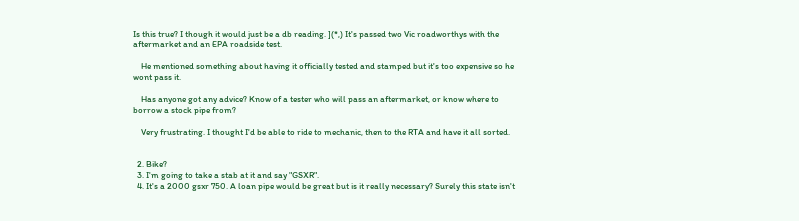Is this true? I though it would just be a db reading. ](*,) It's passed two Vic roadworthys with the aftermarket and an EPA roadside test.

    He mentioned something about having it officially tested and stamped but it's too expensive so he wont pass it.

    Has anyone got any advice? Know of a tester who will pass an aftermarket, or know where to borrow a stock pipe from?

    Very frustrating. I thought I'd be able to ride to mechanic, then to the RTA and have it all sorted.


  2. Bike?
  3. I'm going to take a stab at it and say "GSXR".
  4. It's a 2000 gsxr 750. A loan pipe would be great but is it really necessary? Surely this state isn't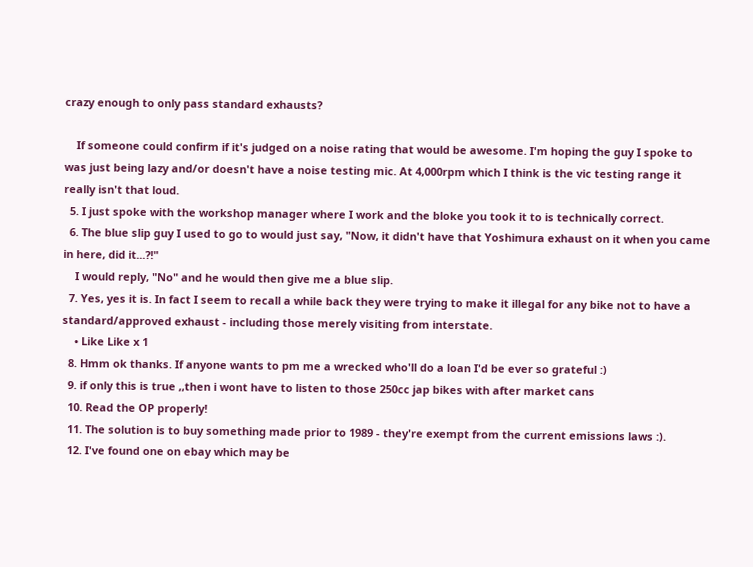crazy enough to only pass standard exhausts?

    If someone could confirm if it's judged on a noise rating that would be awesome. I'm hoping the guy I spoke to was just being lazy and/or doesn't have a noise testing mic. At 4,000rpm which I think is the vic testing range it really isn't that loud.
  5. I just spoke with the workshop manager where I work and the bloke you took it to is technically correct.
  6. The blue slip guy I used to go to would just say, "Now, it didn't have that Yoshimura exhaust on it when you came in here, did it...?!"
    I would reply, "No" and he would then give me a blue slip.
  7. Yes, yes it is. In fact I seem to recall a while back they were trying to make it illegal for any bike not to have a standard/approved exhaust - including those merely visiting from interstate.
    • Like Like x 1
  8. Hmm ok thanks. If anyone wants to pm me a wrecked who'll do a loan I'd be ever so grateful :)
  9. if only this is true ,,then i wont have to listen to those 250cc jap bikes with after market cans
  10. Read the OP properly!
  11. The solution is to buy something made prior to 1989 - they're exempt from the current emissions laws :).
  12. I've found one on ebay which may be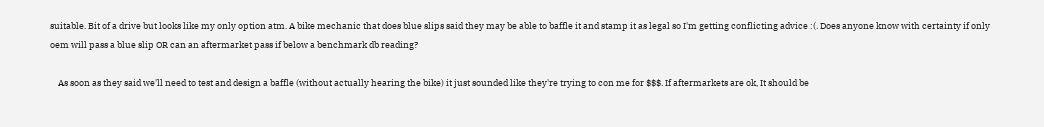suitable. Bit of a drive but looks like my only option atm. A bike mechanic that does blue slips said they may be able to baffle it and stamp it as legal so I'm getting conflicting advice :(. Does anyone know with certainty if only oem will pass a blue slip OR can an aftermarket pass if below a benchmark db reading?

    As soon as they said we'll need to test and design a baffle (without actually hearing the bike) it just sounded like they're trying to con me for $$$. If aftermarkets are ok, It should be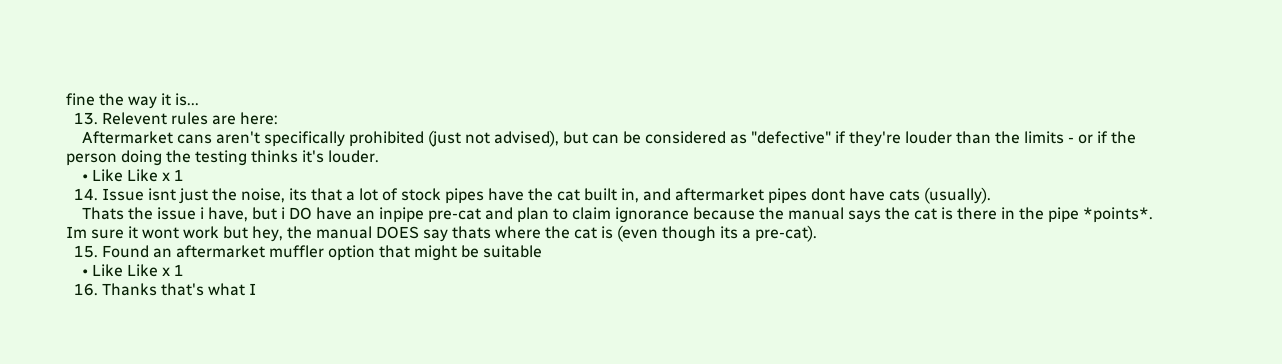fine the way it is...
  13. Relevent rules are here:
    Aftermarket cans aren't specifically prohibited (just not advised), but can be considered as "defective" if they're louder than the limits - or if the person doing the testing thinks it's louder.
    • Like Like x 1
  14. Issue isnt just the noise, its that a lot of stock pipes have the cat built in, and aftermarket pipes dont have cats (usually).
    Thats the issue i have, but i DO have an inpipe pre-cat and plan to claim ignorance because the manual says the cat is there in the pipe *points*. Im sure it wont work but hey, the manual DOES say thats where the cat is (even though its a pre-cat).
  15. Found an aftermarket muffler option that might be suitable
    • Like Like x 1
  16. Thanks that's what I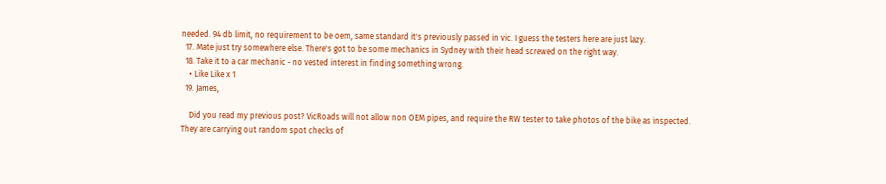needed. 94 db limit, no requirement to be oem, same standard it's previously passed in vic. I guess the testers here are just lazy.
  17. Mate just try somewhere else. There's got to be some mechanics in Sydney with their head screwed on the right way.
  18. Take it to a car mechanic - no vested interest in finding something wrong.
    • Like Like x 1
  19. James,

    Did you read my previous post? VicRoads will not allow non OEM pipes, and require the RW tester to take photos of the bike as inspected. They are carrying out random spot checks of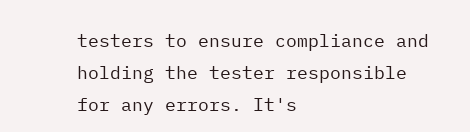testers to ensure compliance and holding the tester responsible for any errors. It's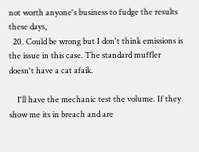not worth anyone's business to fudge the results these days,
  20. Could be wrong but I don't think emissions is the issue in this case. The standard muffler doesn't have a cat afaik.

    I'll have the mechanic test the volume. If they show me its in breach and are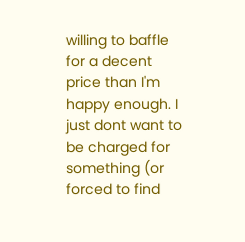willing to baffle for a decent price than I'm happy enough. I just dont want to be charged for something (or forced to find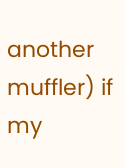another muffler) if my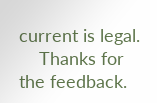current is legal.
    Thanks for the feedback.